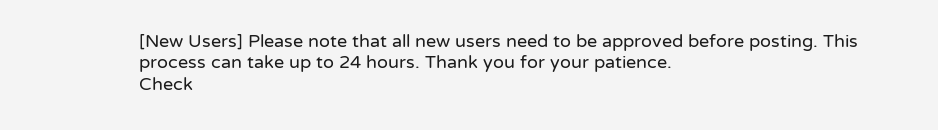[New Users] Please note that all new users need to be approved before posting. This process can take up to 24 hours. Thank you for your patience.
Check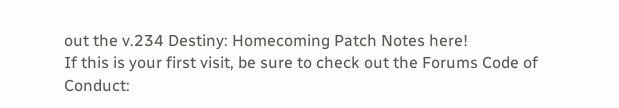out the v.234 Destiny: Homecoming Patch Notes here!
If this is your first visit, be sure to check out the Forums Code of Conduct: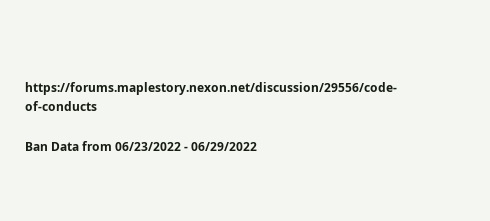https://forums.maplestory.nexon.net/discussion/29556/code-of-conducts

Ban Data from 06/23/2022 - 06/29/2022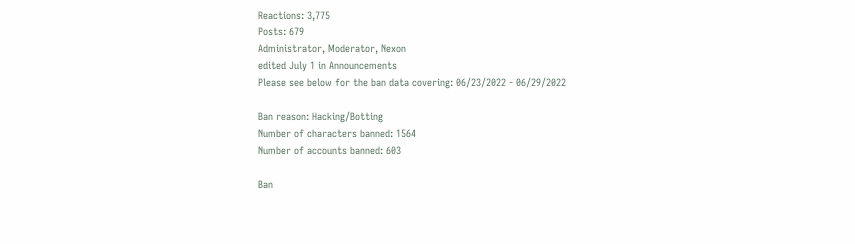Reactions: 3,775
Posts: 679
Administrator, Moderator, Nexon
edited July 1 in Announcements
Please see below for the ban data covering: 06/23/2022 - 06/29/2022

Ban reason: Hacking/Botting
Number of characters banned: 1564
Number of accounts banned: 603

Ban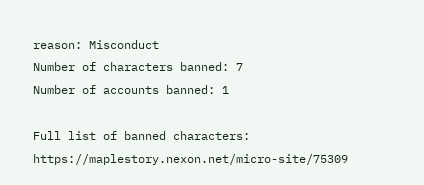reason: Misconduct
Number of characters banned: 7
Number of accounts banned: 1

Full list of banned characters: https://maplestory.nexon.net/micro-site/75309